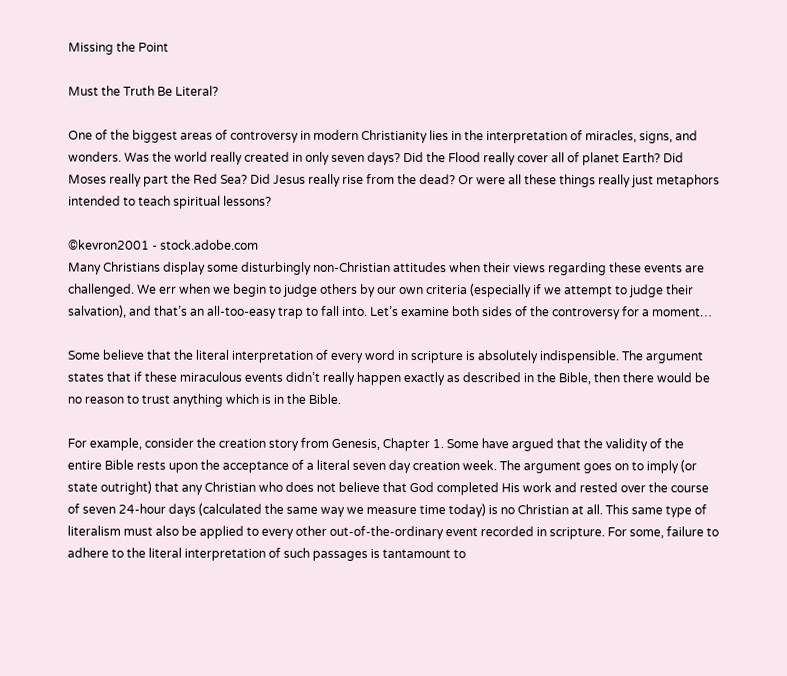Missing the Point

Must the Truth Be Literal?

One of the biggest areas of controversy in modern Christianity lies in the interpretation of miracles, signs, and wonders. Was the world really created in only seven days? Did the Flood really cover all of planet Earth? Did Moses really part the Red Sea? Did Jesus really rise from the dead? Or were all these things really just metaphors intended to teach spiritual lessons?

©kevron2001 - stock.adobe.com
Many Christians display some disturbingly non-Christian attitudes when their views regarding these events are challenged. We err when we begin to judge others by our own criteria (especially if we attempt to judge their salvation), and that’s an all-too-easy trap to fall into. Let’s examine both sides of the controversy for a moment…

Some believe that the literal interpretation of every word in scripture is absolutely indispensible. The argument states that if these miraculous events didn’t really happen exactly as described in the Bible, then there would be no reason to trust anything which is in the Bible.

For example, consider the creation story from Genesis, Chapter 1. Some have argued that the validity of the entire Bible rests upon the acceptance of a literal seven day creation week. The argument goes on to imply (or state outright) that any Christian who does not believe that God completed His work and rested over the course of seven 24-hour days (calculated the same way we measure time today) is no Christian at all. This same type of literalism must also be applied to every other out-of-the-ordinary event recorded in scripture. For some, failure to adhere to the literal interpretation of such passages is tantamount to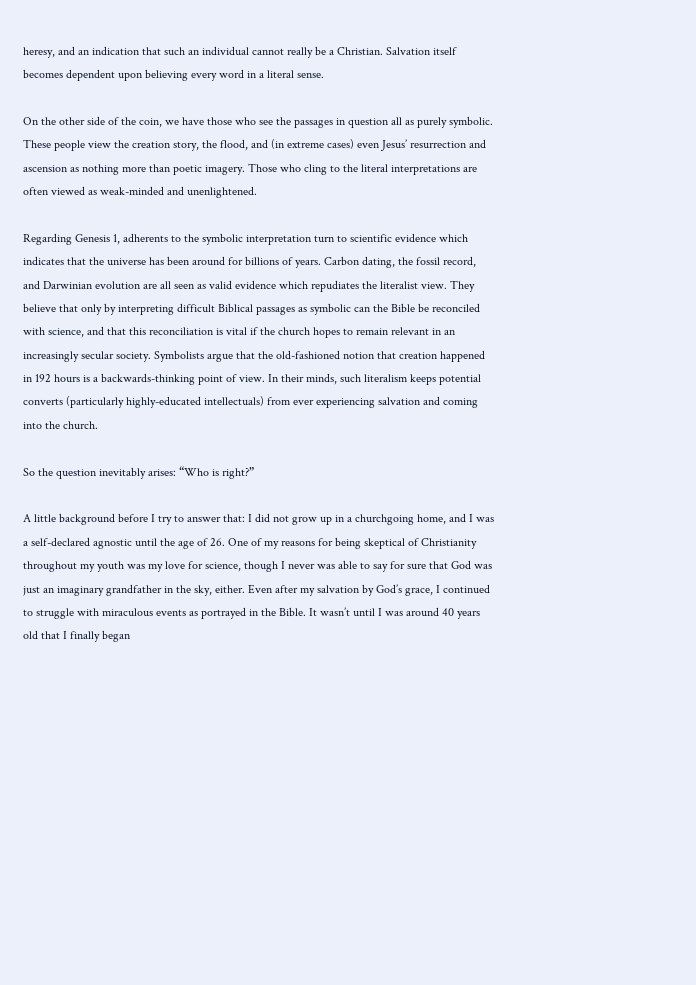heresy, and an indication that such an individual cannot really be a Christian. Salvation itself becomes dependent upon believing every word in a literal sense.

On the other side of the coin, we have those who see the passages in question all as purely symbolic. These people view the creation story, the flood, and (in extreme cases) even Jesus’ resurrection and ascension as nothing more than poetic imagery. Those who cling to the literal interpretations are often viewed as weak-minded and unenlightened.

Regarding Genesis 1, adherents to the symbolic interpretation turn to scientific evidence which indicates that the universe has been around for billions of years. Carbon dating, the fossil record, and Darwinian evolution are all seen as valid evidence which repudiates the literalist view. They believe that only by interpreting difficult Biblical passages as symbolic can the Bible be reconciled with science, and that this reconciliation is vital if the church hopes to remain relevant in an increasingly secular society. Symbolists argue that the old-fashioned notion that creation happened in 192 hours is a backwards-thinking point of view. In their minds, such literalism keeps potential converts (particularly highly-educated intellectuals) from ever experiencing salvation and coming into the church.

So the question inevitably arises: “Who is right?”

A little background before I try to answer that: I did not grow up in a churchgoing home, and I was a self-declared agnostic until the age of 26. One of my reasons for being skeptical of Christianity throughout my youth was my love for science, though I never was able to say for sure that God was just an imaginary grandfather in the sky, either. Even after my salvation by God’s grace, I continued to struggle with miraculous events as portrayed in the Bible. It wasn’t until I was around 40 years old that I finally began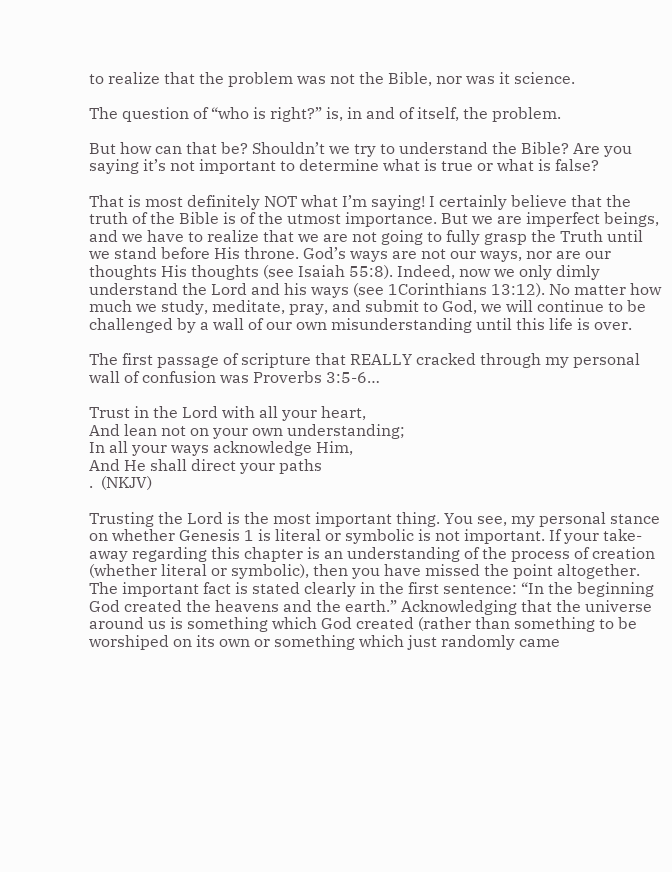to realize that the problem was not the Bible, nor was it science.

The question of “who is right?” is, in and of itself, the problem.

But how can that be? Shouldn’t we try to understand the Bible? Are you saying it’s not important to determine what is true or what is false?

That is most definitely NOT what I’m saying! I certainly believe that the truth of the Bible is of the utmost importance. But we are imperfect beings, and we have to realize that we are not going to fully grasp the Truth until we stand before His throne. God’s ways are not our ways, nor are our thoughts His thoughts (see Isaiah 55:8). Indeed, now we only dimly understand the Lord and his ways (see 1Corinthians 13:12). No matter how much we study, meditate, pray, and submit to God, we will continue to be challenged by a wall of our own misunderstanding until this life is over.

The first passage of scripture that REALLY cracked through my personal wall of confusion was Proverbs 3:5-6…

Trust in the Lord with all your heart,
And lean not on your own understanding;
In all your ways acknowledge Him,
And He shall direct your paths
.  (NKJV)

Trusting the Lord is the most important thing. You see, my personal stance on whether Genesis 1 is literal or symbolic is not important. If your take-away regarding this chapter is an understanding of the process of creation (whether literal or symbolic), then you have missed the point altogether. The important fact is stated clearly in the first sentence: “In the beginning God created the heavens and the earth.” Acknowledging that the universe around us is something which God created (rather than something to be worshiped on its own or something which just randomly came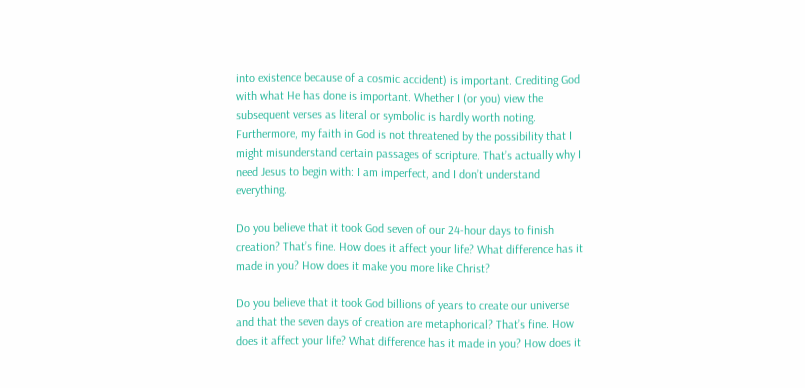into existence because of a cosmic accident) is important. Crediting God with what He has done is important. Whether I (or you) view the subsequent verses as literal or symbolic is hardly worth noting. Furthermore, my faith in God is not threatened by the possibility that I might misunderstand certain passages of scripture. That’s actually why I need Jesus to begin with: I am imperfect, and I don’t understand everything.

Do you believe that it took God seven of our 24-hour days to finish creation? That’s fine. How does it affect your life? What difference has it made in you? How does it make you more like Christ?

Do you believe that it took God billions of years to create our universe and that the seven days of creation are metaphorical? That’s fine. How does it affect your life? What difference has it made in you? How does it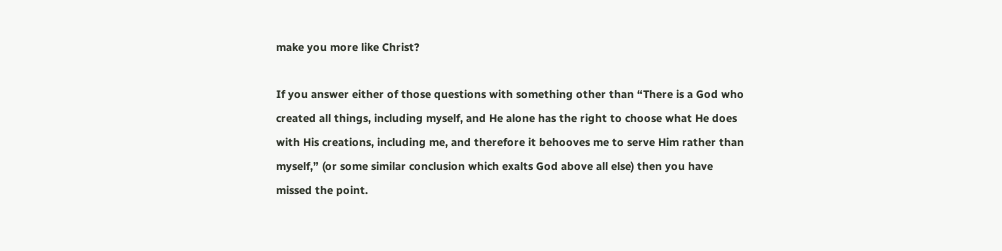make you more like Christ?

If you answer either of those questions with something other than “There is a God who created all things, including myself, and He alone has the right to choose what He does with His creations, including me, and therefore it behooves me to serve Him rather than myself,” (or some similar conclusion which exalts God above all else) then you have missed the point.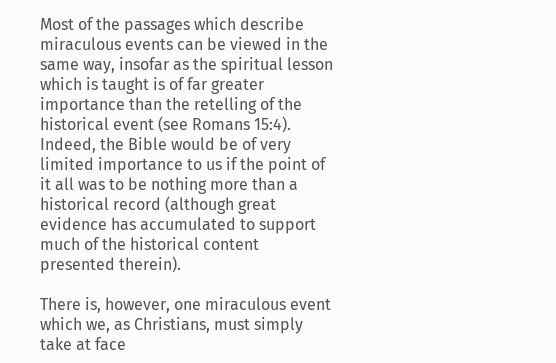Most of the passages which describe miraculous events can be viewed in the same way, insofar as the spiritual lesson which is taught is of far greater importance than the retelling of the historical event (see Romans 15:4). Indeed, the Bible would be of very limited importance to us if the point of it all was to be nothing more than a historical record (although great evidence has accumulated to support much of the historical content presented therein).

There is, however, one miraculous event which we, as Christians, must simply take at face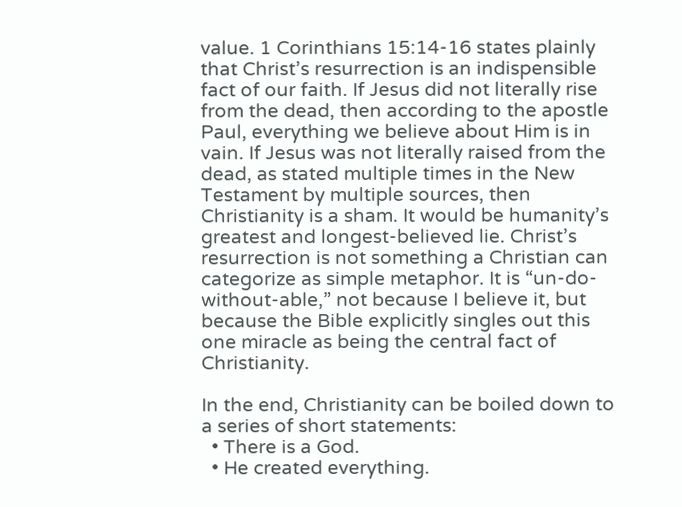value. 1 Corinthians 15:14-16 states plainly that Christ’s resurrection is an indispensible fact of our faith. If Jesus did not literally rise from the dead, then according to the apostle Paul, everything we believe about Him is in vain. If Jesus was not literally raised from the dead, as stated multiple times in the New Testament by multiple sources, then Christianity is a sham. It would be humanity’s greatest and longest-believed lie. Christ’s resurrection is not something a Christian can categorize as simple metaphor. It is “un-do-without-able,” not because I believe it, but because the Bible explicitly singles out this one miracle as being the central fact of Christianity.

In the end, Christianity can be boiled down to a series of short statements:
  • There is a God.
  • He created everything.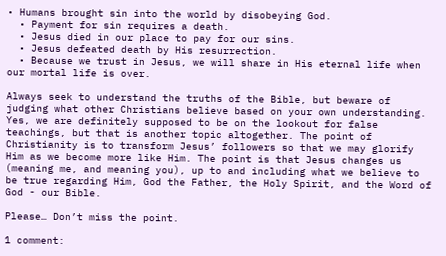• Humans brought sin into the world by disobeying God.
  • Payment for sin requires a death.
  • Jesus died in our place to pay for our sins.
  • Jesus defeated death by His resurrection.
  • Because we trust in Jesus, we will share in His eternal life when our mortal life is over.

Always seek to understand the truths of the Bible, but beware of judging what other Christians believe based on your own understanding. Yes, we are definitely supposed to be on the lookout for false teachings, but that is another topic altogether. The point of Christianity is to transform Jesus’ followers so that we may glorify Him as we become more like Him. The point is that Jesus changes us (meaning me, and meaning you), up to and including what we believe to be true regarding Him, God the Father, the Holy Spirit, and the Word of God - our Bible.

Please… Don’t miss the point.

1 comment: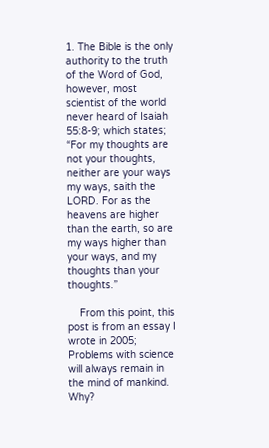1. The Bible is the only authority to the truth of the Word of God, however, most scientist of the world never heard of Isaiah 55:8-9; which states; “For my thoughts are not your thoughts, neither are your ways my ways, saith the LORD. For as the heavens are higher than the earth, so are my ways higher than your ways, and my thoughts than your thoughts.”

    From this point, this post is from an essay I wrote in 2005; Problems with science will always remain in the mind of mankind. Why?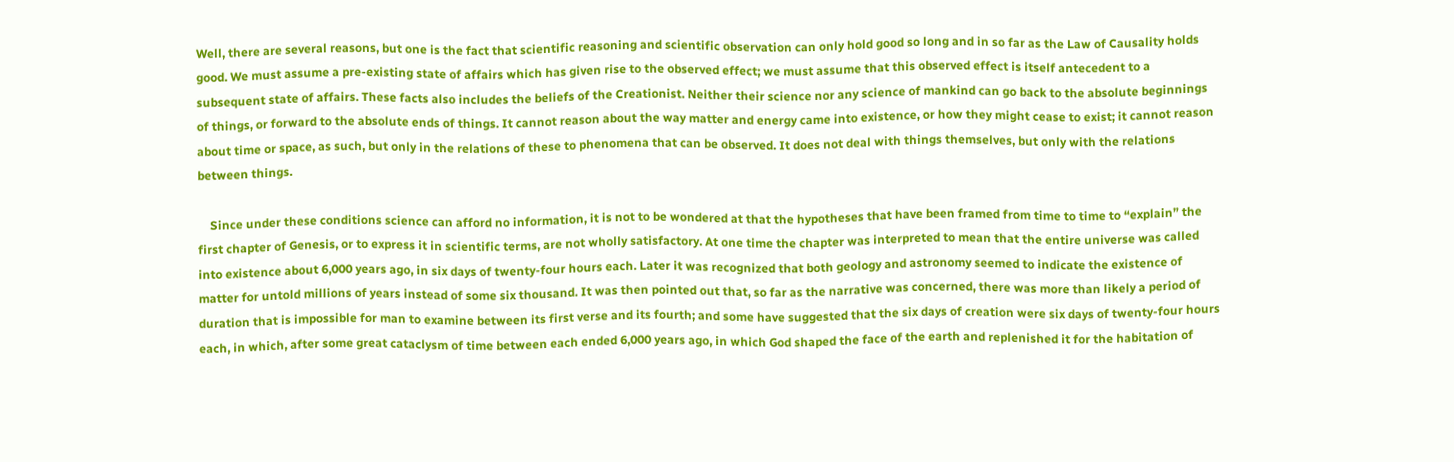Well, there are several reasons, but one is the fact that scientific reasoning and scientific observation can only hold good so long and in so far as the Law of Causality holds good. We must assume a pre-existing state of affairs which has given rise to the observed effect; we must assume that this observed effect is itself antecedent to a subsequent state of affairs. These facts also includes the beliefs of the Creationist. Neither their science nor any science of mankind can go back to the absolute beginnings of things, or forward to the absolute ends of things. It cannot reason about the way matter and energy came into existence, or how they might cease to exist; it cannot reason about time or space, as such, but only in the relations of these to phenomena that can be observed. It does not deal with things themselves, but only with the relations between things.

    Since under these conditions science can afford no information, it is not to be wondered at that the hypotheses that have been framed from time to time to “explain” the first chapter of Genesis, or to express it in scientific terms, are not wholly satisfactory. At one time the chapter was interpreted to mean that the entire universe was called into existence about 6,000 years ago, in six days of twenty-four hours each. Later it was recognized that both geology and astronomy seemed to indicate the existence of matter for untold millions of years instead of some six thousand. It was then pointed out that, so far as the narrative was concerned, there was more than likely a period of duration that is impossible for man to examine between its first verse and its fourth; and some have suggested that the six days of creation were six days of twenty-four hours each, in which, after some great cataclysm of time between each ended 6,000 years ago, in which God shaped the face of the earth and replenished it for the habitation of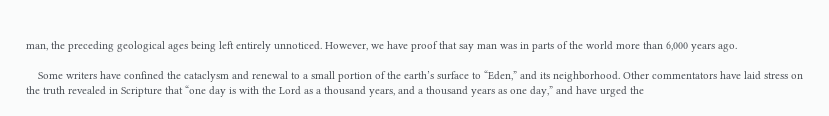man, the preceding geological ages being left entirely unnoticed. However, we have proof that say man was in parts of the world more than 6,000 years ago.

    Some writers have confined the cataclysm and renewal to a small portion of the earth’s surface to “Eden,” and its neighborhood. Other commentators have laid stress on the truth revealed in Scripture that “one day is with the Lord as a thousand years, and a thousand years as one day,” and have urged the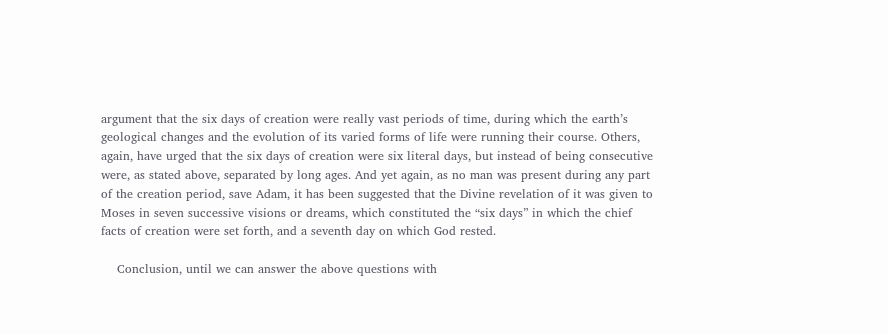argument that the six days of creation were really vast periods of time, during which the earth’s geological changes and the evolution of its varied forms of life were running their course. Others, again, have urged that the six days of creation were six literal days, but instead of being consecutive were, as stated above, separated by long ages. And yet again, as no man was present during any part of the creation period, save Adam, it has been suggested that the Divine revelation of it was given to Moses in seven successive visions or dreams, which constituted the “six days” in which the chief facts of creation were set forth, and a seventh day on which God rested.

    Conclusion, until we can answer the above questions with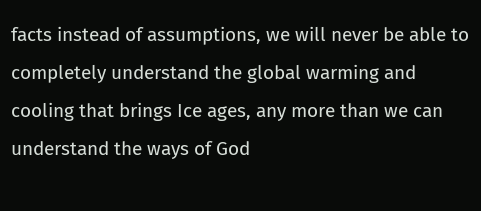facts instead of assumptions, we will never be able to completely understand the global warming and cooling that brings Ice ages, any more than we can understand the ways of God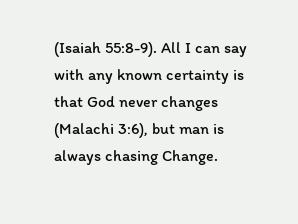(Isaiah 55:8-9). All I can say with any known certainty is that God never changes (Malachi 3:6), but man is always chasing Change.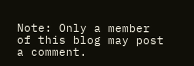Note: Only a member of this blog may post a comment.